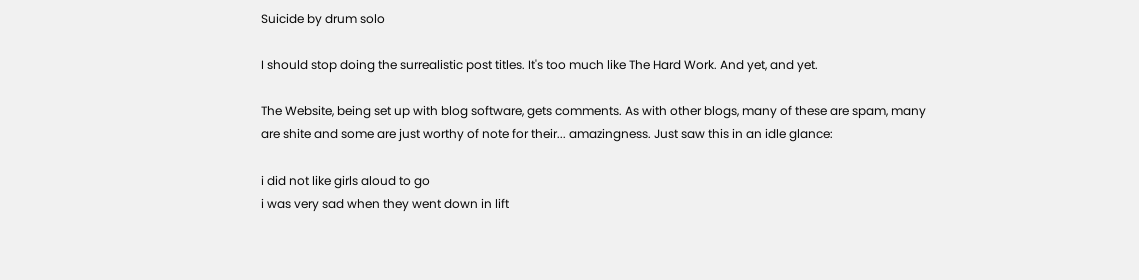Suicide by drum solo

I should stop doing the surrealistic post titles. It's too much like The Hard Work. And yet, and yet.

The Website, being set up with blog software, gets comments. As with other blogs, many of these are spam, many are shite and some are just worthy of note for their... amazingness. Just saw this in an idle glance:

i did not like girls aloud to go
i was very sad when they went down in lift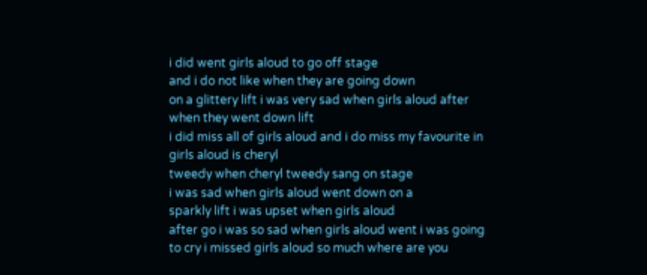i did went girls aloud to go off stage
and i do not like when they are going down
on a glittery lift i was very sad when girls aloud after when they went down lift
i did miss all of girls aloud and i do miss my favourite in girls aloud is cheryl
tweedy when cheryl tweedy sang on stage
i was sad when girls aloud went down on a
sparkly lift i was upset when girls aloud
after go i was so sad when girls aloud went i was going to cry i missed girls aloud so much where are you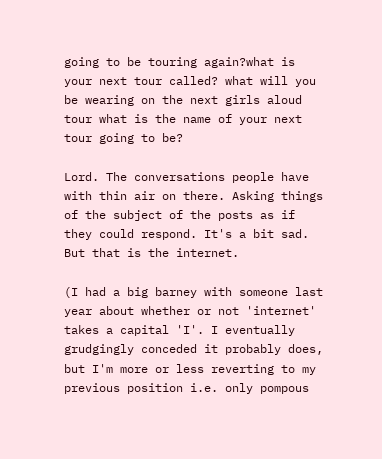going to be touring again?what is your next tour called? what will you be wearing on the next girls aloud tour what is the name of your next tour going to be?

Lord. The conversations people have with thin air on there. Asking things of the subject of the posts as if they could respond. It's a bit sad. But that is the internet.

(I had a big barney with someone last year about whether or not 'internet' takes a capital 'I'. I eventually grudgingly conceded it probably does, but I'm more or less reverting to my previous position i.e. only pompous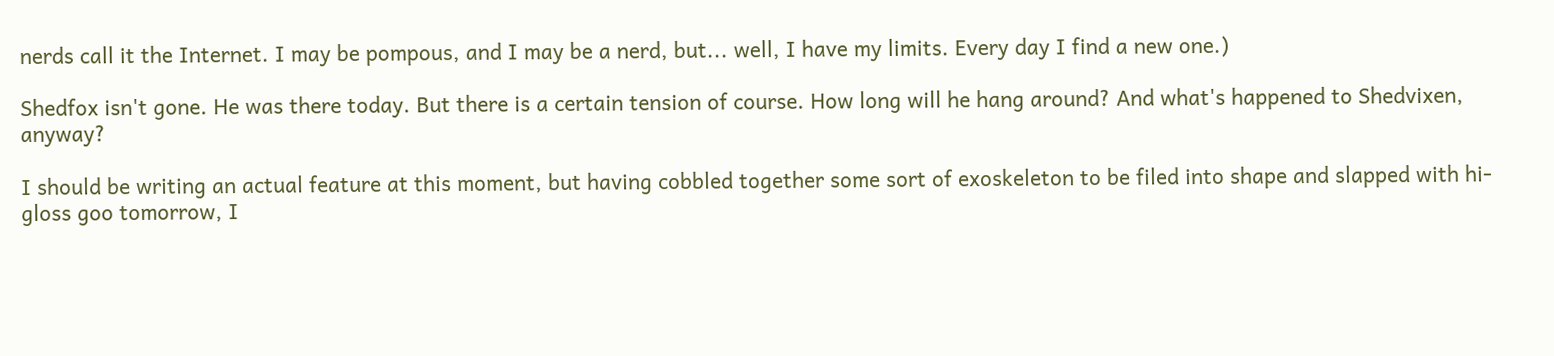nerds call it the Internet. I may be pompous, and I may be a nerd, but... well, I have my limits. Every day I find a new one.)

Shedfox isn't gone. He was there today. But there is a certain tension of course. How long will he hang around? And what's happened to Shedvixen, anyway?

I should be writing an actual feature at this moment, but having cobbled together some sort of exoskeleton to be filed into shape and slapped with hi-gloss goo tomorrow, I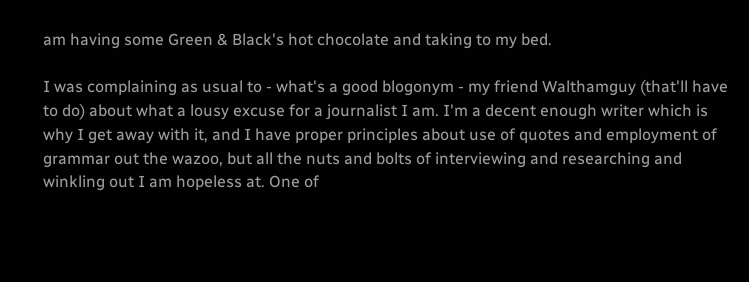am having some Green & Black's hot chocolate and taking to my bed.

I was complaining as usual to - what's a good blogonym - my friend Walthamguy (that'll have to do) about what a lousy excuse for a journalist I am. I'm a decent enough writer which is why I get away with it, and I have proper principles about use of quotes and employment of grammar out the wazoo, but all the nuts and bolts of interviewing and researching and winkling out I am hopeless at. One of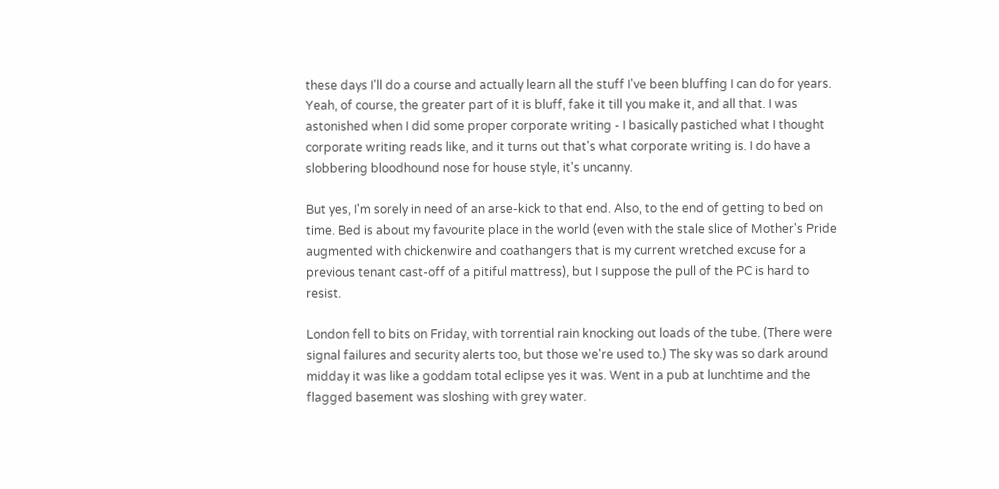these days I'll do a course and actually learn all the stuff I've been bluffing I can do for years. Yeah, of course, the greater part of it is bluff, fake it till you make it, and all that. I was astonished when I did some proper corporate writing - I basically pastiched what I thought corporate writing reads like, and it turns out that's what corporate writing is. I do have a slobbering bloodhound nose for house style, it's uncanny.

But yes, I'm sorely in need of an arse-kick to that end. Also, to the end of getting to bed on time. Bed is about my favourite place in the world (even with the stale slice of Mother's Pride augmented with chickenwire and coathangers that is my current wretched excuse for a previous tenant cast-off of a pitiful mattress), but I suppose the pull of the PC is hard to resist.

London fell to bits on Friday, with torrential rain knocking out loads of the tube. (There were signal failures and security alerts too, but those we're used to.) The sky was so dark around midday it was like a goddam total eclipse yes it was. Went in a pub at lunchtime and the flagged basement was sloshing with grey water.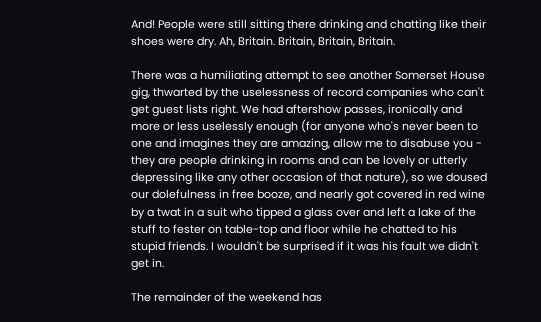And! People were still sitting there drinking and chatting like their shoes were dry. Ah, Britain. Britain, Britain, Britain.

There was a humiliating attempt to see another Somerset House gig, thwarted by the uselessness of record companies who can't get guest lists right. We had aftershow passes, ironically and more or less uselessly enough (for anyone who's never been to one and imagines they are amazing, allow me to disabuse you - they are people drinking in rooms and can be lovely or utterly depressing like any other occasion of that nature), so we doused our dolefulness in free booze, and nearly got covered in red wine by a twat in a suit who tipped a glass over and left a lake of the stuff to fester on table-top and floor while he chatted to his stupid friends. I wouldn't be surprised if it was his fault we didn't get in.

The remainder of the weekend has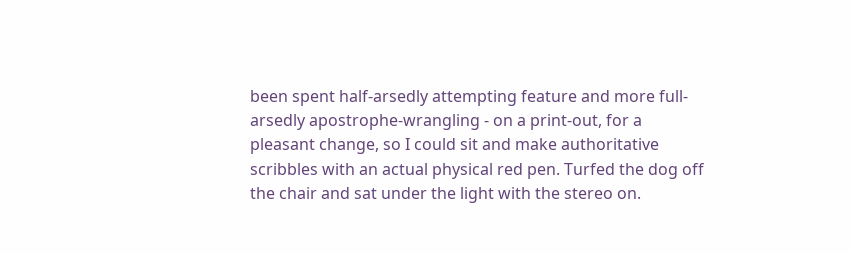been spent half-arsedly attempting feature and more full-arsedly apostrophe-wrangling - on a print-out, for a pleasant change, so I could sit and make authoritative scribbles with an actual physical red pen. Turfed the dog off the chair and sat under the light with the stereo on.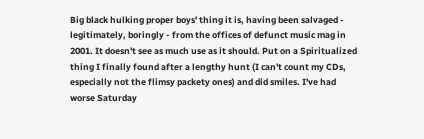Big black hulking proper boys' thing it is, having been salvaged - legitimately, boringly - from the offices of defunct music mag in 2001. It doesn't see as much use as it should. Put on a Spiritualized thing I finally found after a lengthy hunt (I can't count my CDs, especially not the flimsy packety ones) and did smiles. I've had worse Saturday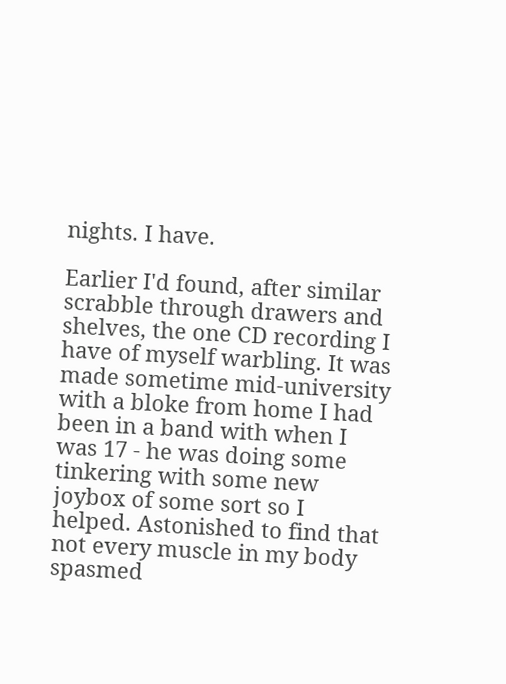nights. I have.

Earlier I'd found, after similar scrabble through drawers and shelves, the one CD recording I have of myself warbling. It was made sometime mid-university with a bloke from home I had been in a band with when I was 17 - he was doing some tinkering with some new joybox of some sort so I helped. Astonished to find that not every muscle in my body spasmed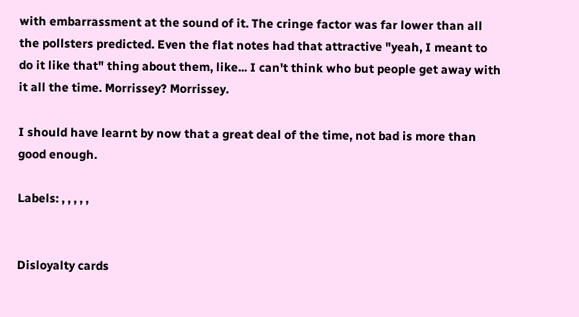with embarrassment at the sound of it. The cringe factor was far lower than all the pollsters predicted. Even the flat notes had that attractive "yeah, I meant to do it like that" thing about them, like... I can't think who but people get away with it all the time. Morrissey? Morrissey.

I should have learnt by now that a great deal of the time, not bad is more than good enough.

Labels: , , , , ,


Disloyalty cards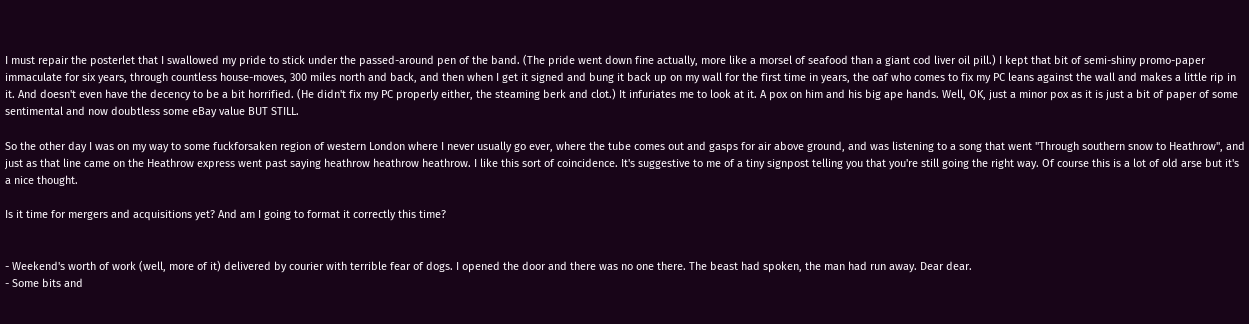I must repair the posterlet that I swallowed my pride to stick under the passed-around pen of the band. (The pride went down fine actually, more like a morsel of seafood than a giant cod liver oil pill.) I kept that bit of semi-shiny promo-paper immaculate for six years, through countless house-moves, 300 miles north and back, and then when I get it signed and bung it back up on my wall for the first time in years, the oaf who comes to fix my PC leans against the wall and makes a little rip in it. And doesn't even have the decency to be a bit horrified. (He didn't fix my PC properly either, the steaming berk and clot.) It infuriates me to look at it. A pox on him and his big ape hands. Well, OK, just a minor pox as it is just a bit of paper of some sentimental and now doubtless some eBay value BUT STILL.

So the other day I was on my way to some fuckforsaken region of western London where I never usually go ever, where the tube comes out and gasps for air above ground, and was listening to a song that went "Through southern snow to Heathrow", and just as that line came on the Heathrow express went past saying heathrow heathrow heathrow. I like this sort of coincidence. It's suggestive to me of a tiny signpost telling you that you're still going the right way. Of course this is a lot of old arse but it's a nice thought.

Is it time for mergers and acquisitions yet? And am I going to format it correctly this time?


- Weekend's worth of work (well, more of it) delivered by courier with terrible fear of dogs. I opened the door and there was no one there. The beast had spoken, the man had run away. Dear dear.
- Some bits and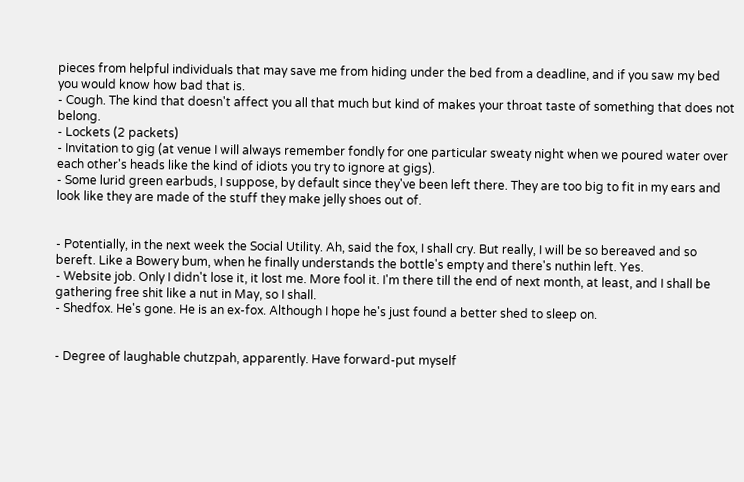pieces from helpful individuals that may save me from hiding under the bed from a deadline, and if you saw my bed you would know how bad that is.
- Cough. The kind that doesn't affect you all that much but kind of makes your throat taste of something that does not belong.
- Lockets (2 packets)
- Invitation to gig (at venue I will always remember fondly for one particular sweaty night when we poured water over each other's heads like the kind of idiots you try to ignore at gigs).
- Some lurid green earbuds, I suppose, by default since they've been left there. They are too big to fit in my ears and look like they are made of the stuff they make jelly shoes out of.


- Potentially, in the next week the Social Utility. Ah, said the fox, I shall cry. But really, I will be so bereaved and so bereft. Like a Bowery bum, when he finally understands the bottle's empty and there's nuthin left. Yes.
- Website job. Only I didn't lose it, it lost me. More fool it. I'm there till the end of next month, at least, and I shall be gathering free shit like a nut in May, so I shall.
- Shedfox. He's gone. He is an ex-fox. Although I hope he's just found a better shed to sleep on.


- Degree of laughable chutzpah, apparently. Have forward-put myself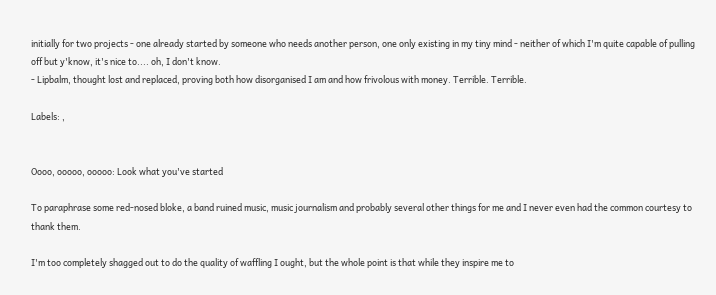initially for two projects - one already started by someone who needs another person, one only existing in my tiny mind - neither of which I'm quite capable of pulling off but y'know, it's nice to.... oh, I don't know.
- Lipbalm, thought lost and replaced, proving both how disorganised I am and how frivolous with money. Terrible. Terrible.

Labels: ,


Oooo, ooooo, ooooo: Look what you've started

To paraphrase some red-nosed bloke, a band ruined music, music journalism and probably several other things for me and I never even had the common courtesy to thank them.

I'm too completely shagged out to do the quality of waffling I ought, but the whole point is that while they inspire me to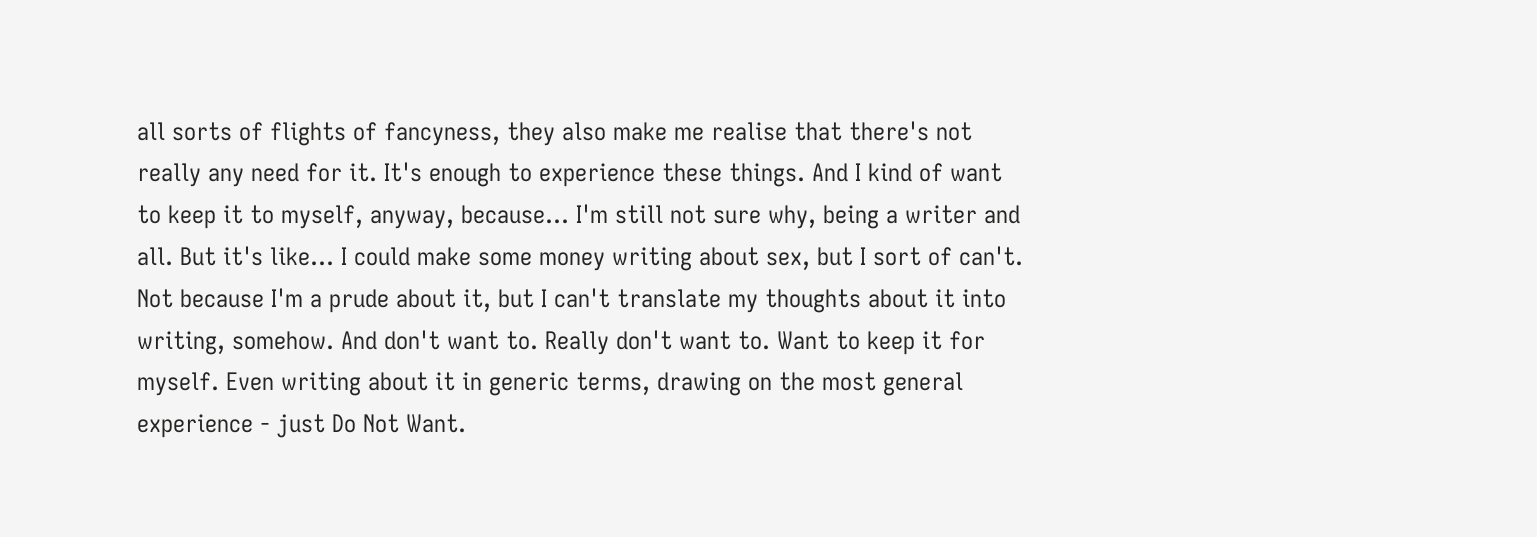all sorts of flights of fancyness, they also make me realise that there's not really any need for it. It's enough to experience these things. And I kind of want to keep it to myself, anyway, because... I'm still not sure why, being a writer and all. But it's like... I could make some money writing about sex, but I sort of can't. Not because I'm a prude about it, but I can't translate my thoughts about it into writing, somehow. And don't want to. Really don't want to. Want to keep it for myself. Even writing about it in generic terms, drawing on the most general experience - just Do Not Want.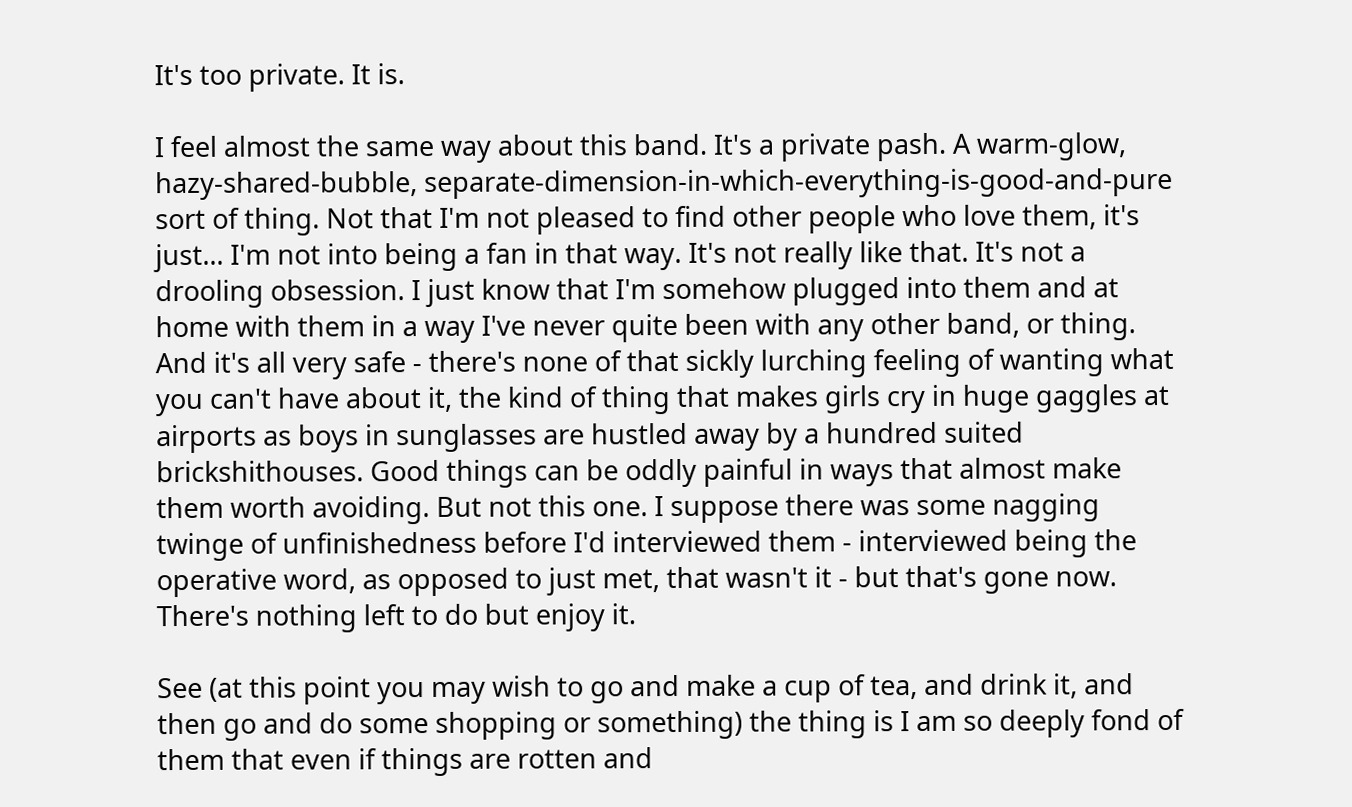It's too private. It is.

I feel almost the same way about this band. It's a private pash. A warm-glow, hazy-shared-bubble, separate-dimension-in-which-everything-is-good-and-pure sort of thing. Not that I'm not pleased to find other people who love them, it's just... I'm not into being a fan in that way. It's not really like that. It's not a drooling obsession. I just know that I'm somehow plugged into them and at home with them in a way I've never quite been with any other band, or thing. And it's all very safe - there's none of that sickly lurching feeling of wanting what you can't have about it, the kind of thing that makes girls cry in huge gaggles at airports as boys in sunglasses are hustled away by a hundred suited brickshithouses. Good things can be oddly painful in ways that almost make them worth avoiding. But not this one. I suppose there was some nagging twinge of unfinishedness before I'd interviewed them - interviewed being the operative word, as opposed to just met, that wasn't it - but that's gone now. There's nothing left to do but enjoy it.

See (at this point you may wish to go and make a cup of tea, and drink it, and then go and do some shopping or something) the thing is I am so deeply fond of them that even if things are rotten and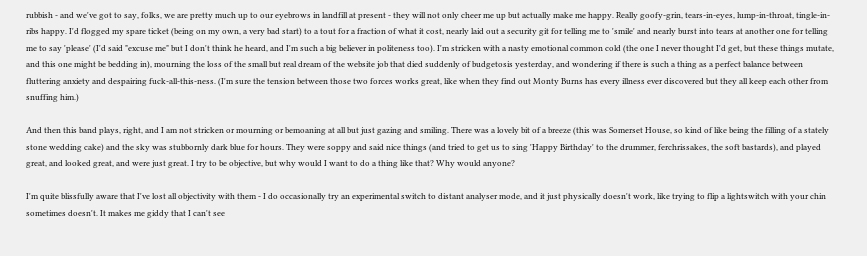rubbish - and we've got to say, folks, we are pretty much up to our eyebrows in landfill at present - they will not only cheer me up but actually make me happy. Really goofy-grin, tears-in-eyes, lump-in-throat, tingle-in-ribs happy. I'd flogged my spare ticket (being on my own, a very bad start) to a tout for a fraction of what it cost, nearly laid out a security git for telling me to 'smile' and nearly burst into tears at another one for telling me to say 'please' (I'd said "excuse me" but I don't think he heard, and I'm such a big believer in politeness too). I'm stricken with a nasty emotional common cold (the one I never thought I'd get, but these things mutate, and this one might be bedding in), mourning the loss of the small but real dream of the website job that died suddenly of budgetosis yesterday, and wondering if there is such a thing as a perfect balance between fluttering anxiety and despairing fuck-all-this-ness. (I'm sure the tension between those two forces works great, like when they find out Monty Burns has every illness ever discovered but they all keep each other from snuffing him.)

And then this band plays, right, and I am not stricken or mourning or bemoaning at all but just gazing and smiling. There was a lovely bit of a breeze (this was Somerset House, so kind of like being the filling of a stately stone wedding cake) and the sky was stubbornly dark blue for hours. They were soppy and said nice things (and tried to get us to sing 'Happy Birthday' to the drummer, ferchrissakes, the soft bastards), and played great, and looked great, and were just great. I try to be objective, but why would I want to do a thing like that? Why would anyone?

I'm quite blissfully aware that I've lost all objectivity with them - I do occasionally try an experimental switch to distant analyser mode, and it just physically doesn't work, like trying to flip a lightswitch with your chin sometimes doesn't. It makes me giddy that I can't see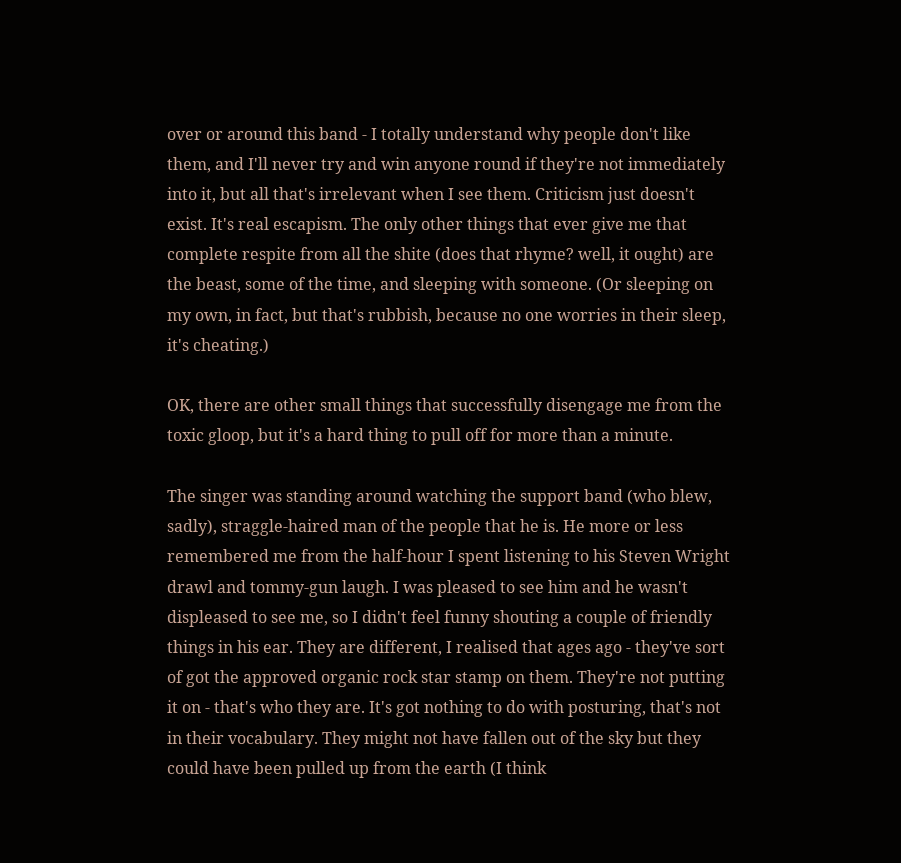over or around this band - I totally understand why people don't like them, and I'll never try and win anyone round if they're not immediately into it, but all that's irrelevant when I see them. Criticism just doesn't exist. It's real escapism. The only other things that ever give me that complete respite from all the shite (does that rhyme? well, it ought) are the beast, some of the time, and sleeping with someone. (Or sleeping on my own, in fact, but that's rubbish, because no one worries in their sleep, it's cheating.)

OK, there are other small things that successfully disengage me from the toxic gloop, but it's a hard thing to pull off for more than a minute.

The singer was standing around watching the support band (who blew, sadly), straggle-haired man of the people that he is. He more or less remembered me from the half-hour I spent listening to his Steven Wright drawl and tommy-gun laugh. I was pleased to see him and he wasn't displeased to see me, so I didn't feel funny shouting a couple of friendly things in his ear. They are different, I realised that ages ago - they've sort of got the approved organic rock star stamp on them. They're not putting it on - that's who they are. It's got nothing to do with posturing, that's not in their vocabulary. They might not have fallen out of the sky but they could have been pulled up from the earth (I think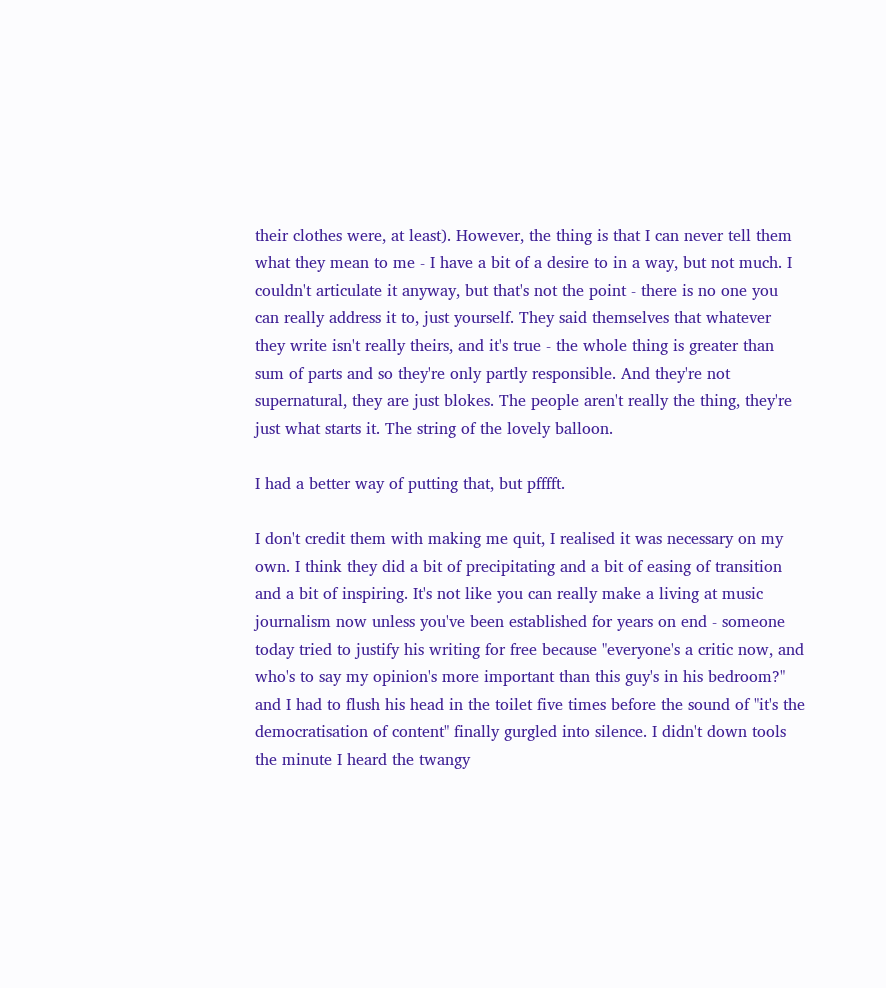their clothes were, at least). However, the thing is that I can never tell them what they mean to me - I have a bit of a desire to in a way, but not much. I couldn't articulate it anyway, but that's not the point - there is no one you can really address it to, just yourself. They said themselves that whatever they write isn't really theirs, and it's true - the whole thing is greater than sum of parts and so they're only partly responsible. And they're not supernatural, they are just blokes. The people aren't really the thing, they're just what starts it. The string of the lovely balloon.

I had a better way of putting that, but pfffft.

I don't credit them with making me quit, I realised it was necessary on my own. I think they did a bit of precipitating and a bit of easing of transition and a bit of inspiring. It's not like you can really make a living at music journalism now unless you've been established for years on end - someone today tried to justify his writing for free because "everyone's a critic now, and who's to say my opinion's more important than this guy's in his bedroom?" and I had to flush his head in the toilet five times before the sound of "it's the democratisation of content" finally gurgled into silence. I didn't down tools the minute I heard the twangy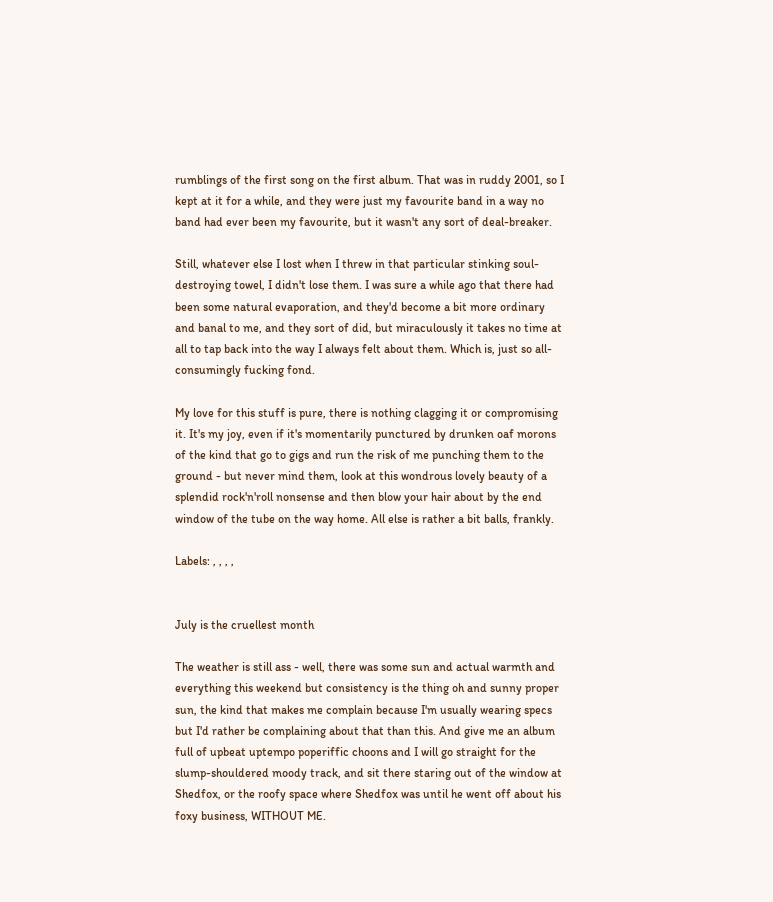rumblings of the first song on the first album. That was in ruddy 2001, so I kept at it for a while, and they were just my favourite band in a way no band had ever been my favourite, but it wasn't any sort of deal-breaker.

Still, whatever else I lost when I threw in that particular stinking soul-destroying towel, I didn't lose them. I was sure a while ago that there had been some natural evaporation, and they'd become a bit more ordinary and banal to me, and they sort of did, but miraculously it takes no time at all to tap back into the way I always felt about them. Which is, just so all-consumingly fucking fond.

My love for this stuff is pure, there is nothing clagging it or compromising it. It's my joy, even if it's momentarily punctured by drunken oaf morons of the kind that go to gigs and run the risk of me punching them to the ground - but never mind them, look at this wondrous lovely beauty of a splendid rock'n'roll nonsense and then blow your hair about by the end window of the tube on the way home. All else is rather a bit balls, frankly.

Labels: , , , ,


July is the cruellest month

The weather is still ass - well, there was some sun and actual warmth and everything this weekend but consistency is the thing oh and sunny proper sun, the kind that makes me complain because I'm usually wearing specs but I'd rather be complaining about that than this. And give me an album full of upbeat uptempo poperiffic choons and I will go straight for the slump-shouldered moody track, and sit there staring out of the window at Shedfox, or the roofy space where Shedfox was until he went off about his foxy business, WITHOUT ME.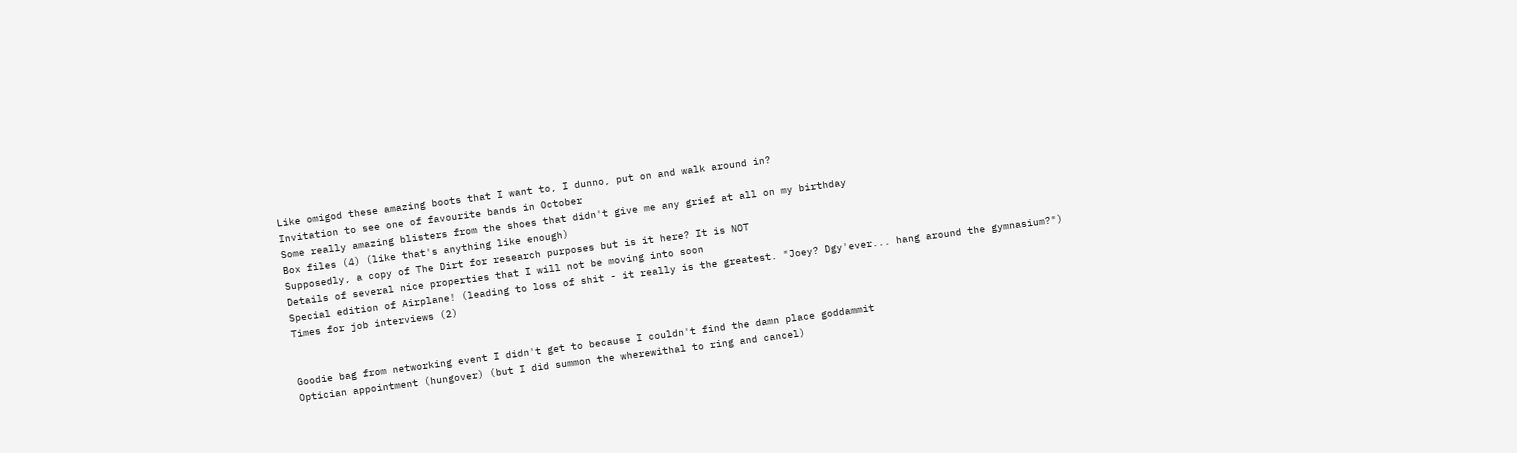Like omigod these amazing boots that I want to, I dunno, put on and walk around in?
Invitation to see one of favourite bands in October
Some really amazing blisters from the shoes that didn't give me any grief at all on my birthday
Box files (4) (like that's anything like enough)
Supposedly, a copy of The Dirt for research purposes but is it here? It is NOT
Details of several nice properties that I will not be moving into soon
Special edition of Airplane! (leading to loss of shit - it really is the greatest. "Joey? Dgy'ever... hang around the gymnasium?")
Times for job interviews (2)


Goodie bag from networking event I didn't get to because I couldn't find the damn place goddammit
Optician appointment (hungover) (but I did summon the wherewithal to ring and cancel)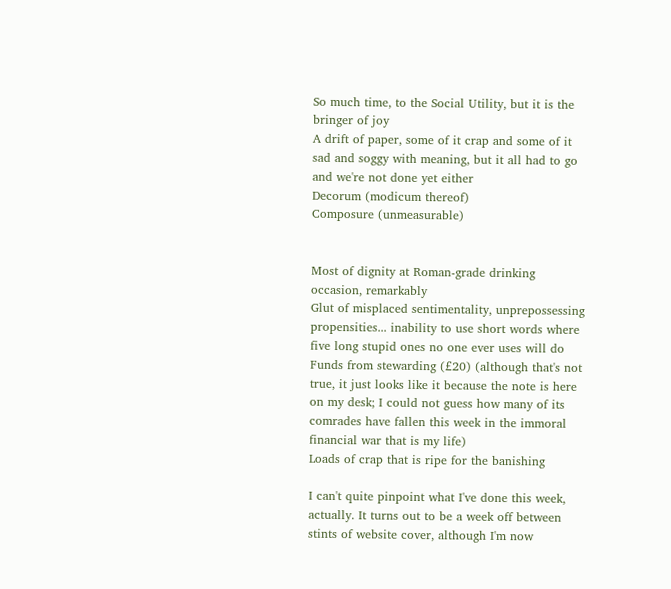So much time, to the Social Utility, but it is the bringer of joy
A drift of paper, some of it crap and some of it sad and soggy with meaning, but it all had to go and we're not done yet either
Decorum (modicum thereof)
Composure (unmeasurable)


Most of dignity at Roman-grade drinking occasion, remarkably
Glut of misplaced sentimentality, unprepossessing propensities... inability to use short words where five long stupid ones no one ever uses will do
Funds from stewarding (£20) (although that's not true, it just looks like it because the note is here on my desk; I could not guess how many of its comrades have fallen this week in the immoral financial war that is my life)
Loads of crap that is ripe for the banishing

I can't quite pinpoint what I've done this week, actually. It turns out to be a week off between stints of website cover, although I'm now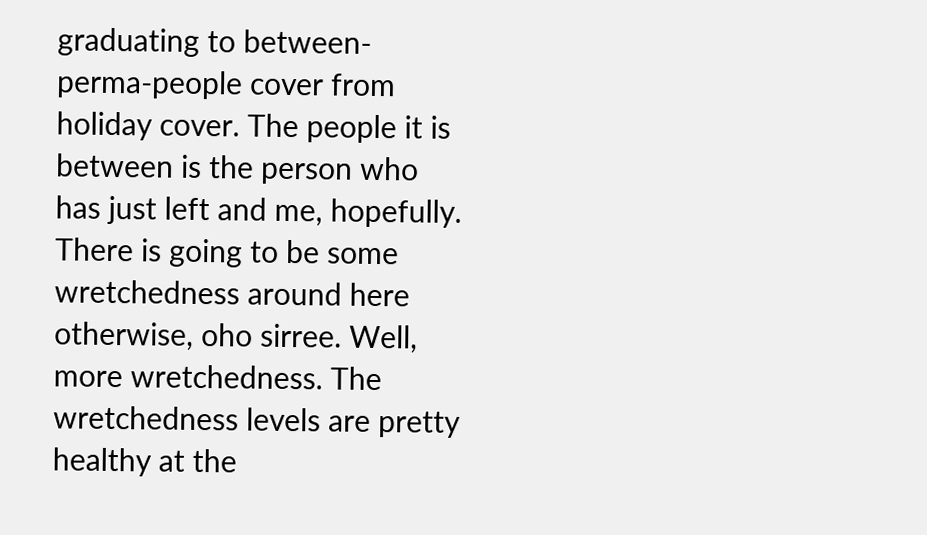graduating to between-perma-people cover from holiday cover. The people it is between is the person who has just left and me, hopefully. There is going to be some wretchedness around here otherwise, oho sirree. Well, more wretchedness. The wretchedness levels are pretty healthy at the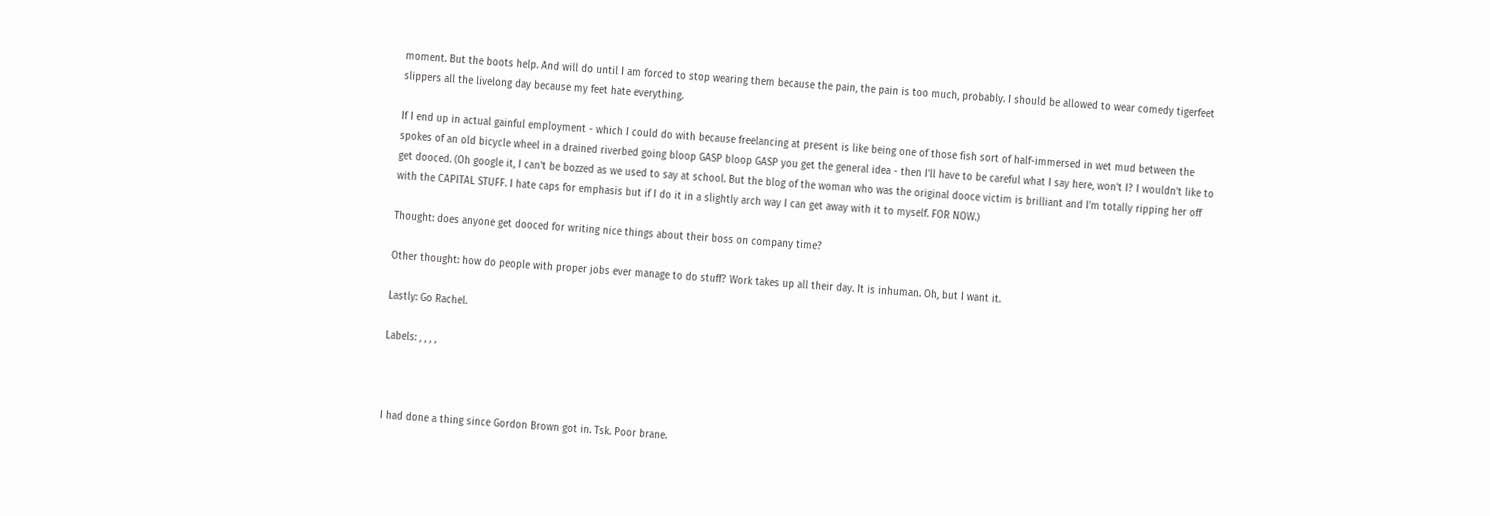moment. But the boots help. And will do until I am forced to stop wearing them because the pain, the pain is too much, probably. I should be allowed to wear comedy tigerfeet slippers all the livelong day because my feet hate everything.

If I end up in actual gainful employment - which I could do with because freelancing at present is like being one of those fish sort of half-immersed in wet mud between the spokes of an old bicycle wheel in a drained riverbed going bloop GASP bloop GASP you get the general idea - then I'll have to be careful what I say here, won't I? I wouldn't like to get dooced. (Oh google it, I can't be bozzed as we used to say at school. But the blog of the woman who was the original dooce victim is brilliant and I'm totally ripping her off with the CAPITAL STUFF. I hate caps for emphasis but if I do it in a slightly arch way I can get away with it to myself. FOR NOW.)

Thought: does anyone get dooced for writing nice things about their boss on company time?

Other thought: how do people with proper jobs ever manage to do stuff? Work takes up all their day. It is inhuman. Oh, but I want it.

Lastly: Go Rachel.

Labels: , , , ,



I had done a thing since Gordon Brown got in. Tsk. Poor brane.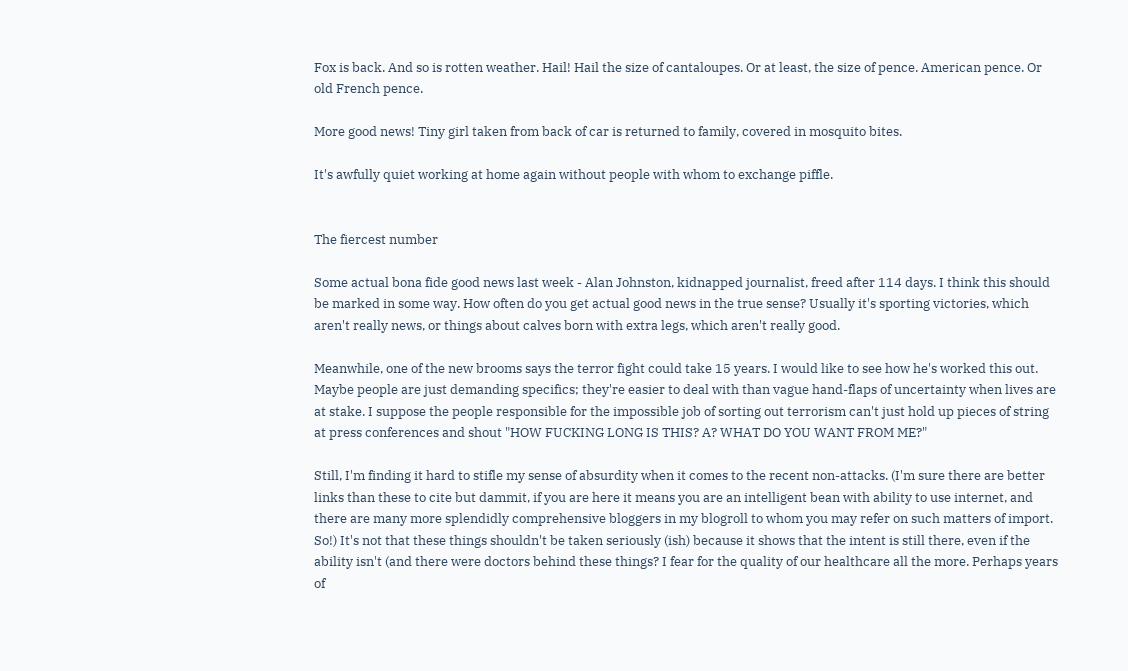Fox is back. And so is rotten weather. Hail! Hail the size of cantaloupes. Or at least, the size of pence. American pence. Or old French pence.

More good news! Tiny girl taken from back of car is returned to family, covered in mosquito bites.

It's awfully quiet working at home again without people with whom to exchange piffle.


The fiercest number

Some actual bona fide good news last week - Alan Johnston, kidnapped journalist, freed after 114 days. I think this should be marked in some way. How often do you get actual good news in the true sense? Usually it's sporting victories, which aren't really news, or things about calves born with extra legs, which aren't really good.

Meanwhile, one of the new brooms says the terror fight could take 15 years. I would like to see how he's worked this out. Maybe people are just demanding specifics; they're easier to deal with than vague hand-flaps of uncertainty when lives are at stake. I suppose the people responsible for the impossible job of sorting out terrorism can't just hold up pieces of string at press conferences and shout "HOW FUCKING LONG IS THIS? A? WHAT DO YOU WANT FROM ME?"

Still, I'm finding it hard to stifle my sense of absurdity when it comes to the recent non-attacks. (I'm sure there are better links than these to cite but dammit, if you are here it means you are an intelligent bean with ability to use internet, and there are many more splendidly comprehensive bloggers in my blogroll to whom you may refer on such matters of import. So!) It's not that these things shouldn't be taken seriously (ish) because it shows that the intent is still there, even if the ability isn't (and there were doctors behind these things? I fear for the quality of our healthcare all the more. Perhaps years of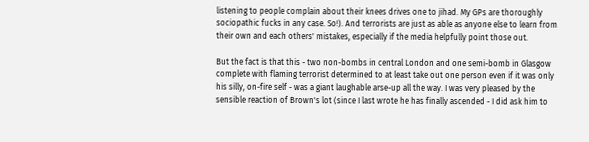listening to people complain about their knees drives one to jihad. My GPs are thoroughly sociopathic fucks in any case. So!). And terrorists are just as able as anyone else to learn from their own and each others' mistakes, especially if the media helpfully point those out.

But the fact is that this - two non-bombs in central London and one semi-bomb in Glasgow complete with flaming terrorist determined to at least take out one person even if it was only his silly, on-fire self - was a giant laughable arse-up all the way. I was very pleased by the sensible reaction of Brown's lot (since I last wrote he has finally ascended - I did ask him to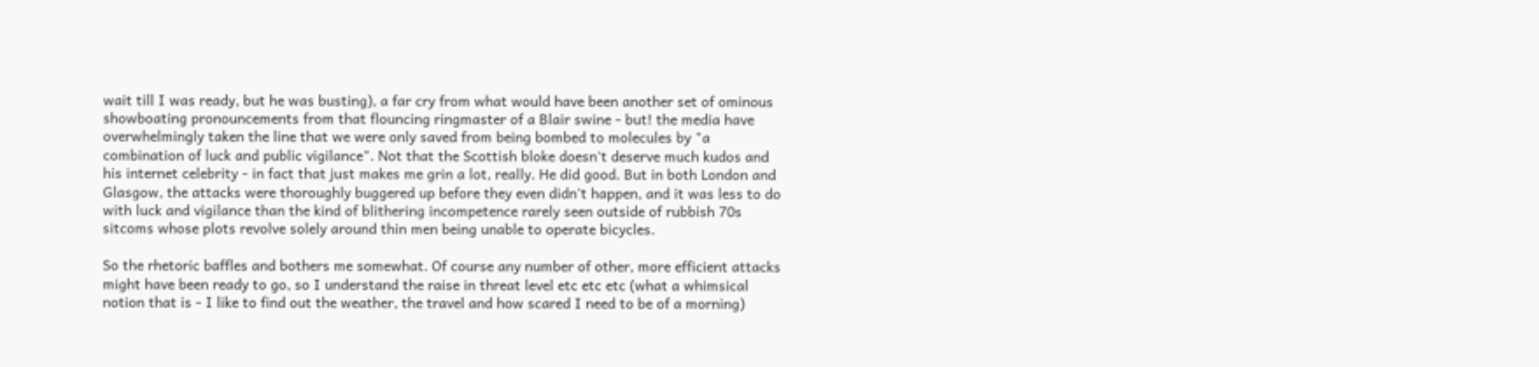wait till I was ready, but he was busting), a far cry from what would have been another set of ominous showboating pronouncements from that flouncing ringmaster of a Blair swine - but! the media have overwhelmingly taken the line that we were only saved from being bombed to molecules by "a combination of luck and public vigilance". Not that the Scottish bloke doesn't deserve much kudos and his internet celebrity - in fact that just makes me grin a lot, really. He did good. But in both London and Glasgow, the attacks were thoroughly buggered up before they even didn't happen, and it was less to do with luck and vigilance than the kind of blithering incompetence rarely seen outside of rubbish 70s sitcoms whose plots revolve solely around thin men being unable to operate bicycles.

So the rhetoric baffles and bothers me somewhat. Of course any number of other, more efficient attacks might have been ready to go, so I understand the raise in threat level etc etc etc (what a whimsical notion that is - I like to find out the weather, the travel and how scared I need to be of a morning)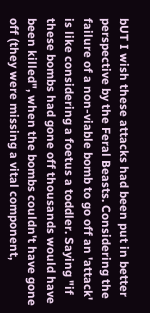bUT I wish these attacks had been put in better perspective by the Feral Beasts. Considering the failure of a non-viable bomb to go off an 'attack' is like considering a foetus a toddler. Saying "if these bombs had gone off thousands would have been killed", when the bombs couldn't have gone off (they were missing a vital component,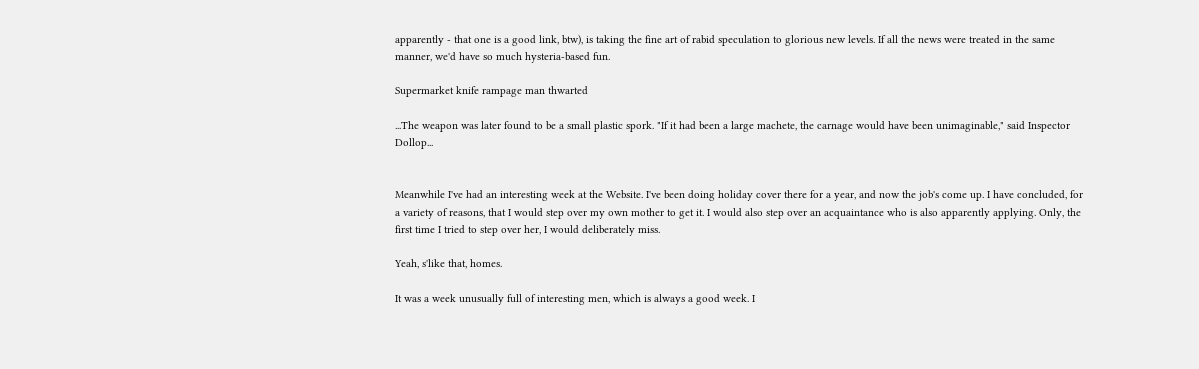apparently - that one is a good link, btw), is taking the fine art of rabid speculation to glorious new levels. If all the news were treated in the same manner, we'd have so much hysteria-based fun.

Supermarket knife rampage man thwarted

...The weapon was later found to be a small plastic spork. "If it had been a large machete, the carnage would have been unimaginable," said Inspector Dollop...


Meanwhile I've had an interesting week at the Website. I've been doing holiday cover there for a year, and now the job's come up. I have concluded, for a variety of reasons, that I would step over my own mother to get it. I would also step over an acquaintance who is also apparently applying. Only, the first time I tried to step over her, I would deliberately miss.

Yeah, s'like that, homes.

It was a week unusually full of interesting men, which is always a good week. I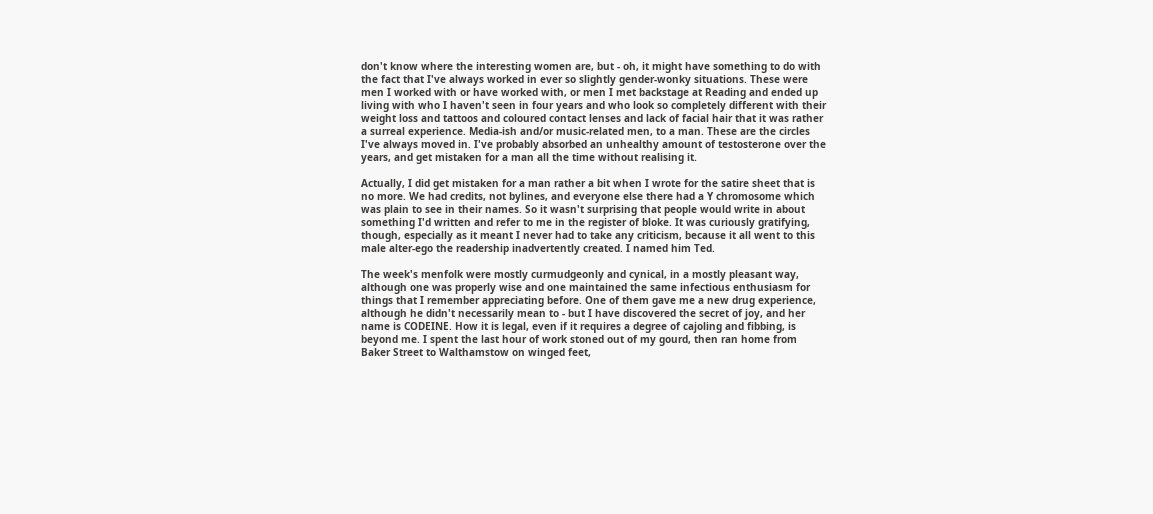don't know where the interesting women are, but - oh, it might have something to do with the fact that I've always worked in ever so slightly gender-wonky situations. These were men I worked with or have worked with, or men I met backstage at Reading and ended up living with who I haven't seen in four years and who look so completely different with their weight loss and tattoos and coloured contact lenses and lack of facial hair that it was rather a surreal experience. Media-ish and/or music-related men, to a man. These are the circles I've always moved in. I've probably absorbed an unhealthy amount of testosterone over the years, and get mistaken for a man all the time without realising it.

Actually, I did get mistaken for a man rather a bit when I wrote for the satire sheet that is no more. We had credits, not bylines, and everyone else there had a Y chromosome which was plain to see in their names. So it wasn't surprising that people would write in about something I'd written and refer to me in the register of bloke. It was curiously gratifying, though, especially as it meant I never had to take any criticism, because it all went to this male alter-ego the readership inadvertently created. I named him Ted.

The week's menfolk were mostly curmudgeonly and cynical, in a mostly pleasant way, although one was properly wise and one maintained the same infectious enthusiasm for things that I remember appreciating before. One of them gave me a new drug experience, although he didn't necessarily mean to - but I have discovered the secret of joy, and her name is CODEINE. How it is legal, even if it requires a degree of cajoling and fibbing, is beyond me. I spent the last hour of work stoned out of my gourd, then ran home from Baker Street to Walthamstow on winged feet,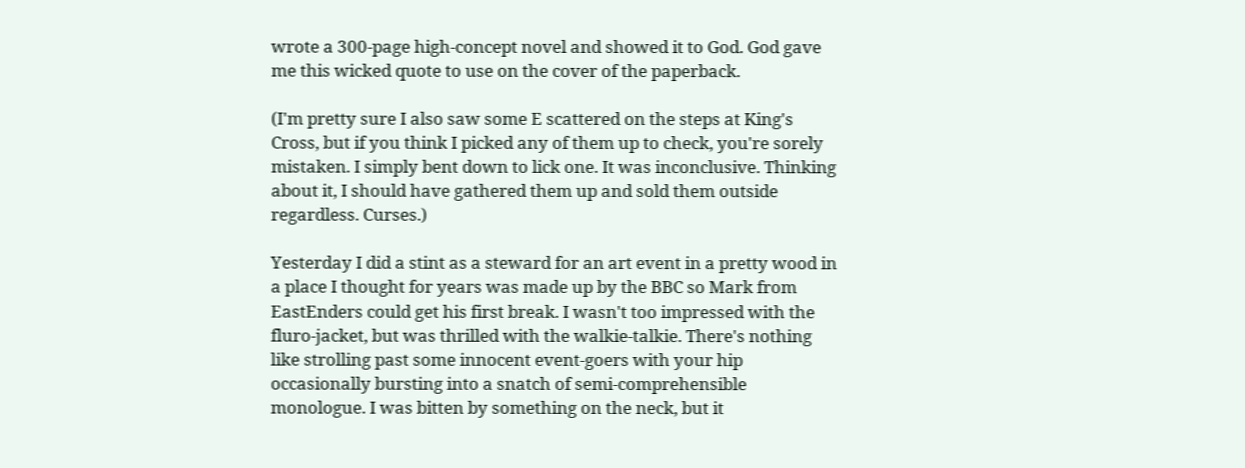wrote a 300-page high-concept novel and showed it to God. God gave me this wicked quote to use on the cover of the paperback.

(I'm pretty sure I also saw some E scattered on the steps at King's Cross, but if you think I picked any of them up to check, you're sorely mistaken. I simply bent down to lick one. It was inconclusive. Thinking about it, I should have gathered them up and sold them outside regardless. Curses.)

Yesterday I did a stint as a steward for an art event in a pretty wood in a place I thought for years was made up by the BBC so Mark from EastEnders could get his first break. I wasn't too impressed with the fluro-jacket, but was thrilled with the walkie-talkie. There's nothing like strolling past some innocent event-goers with your hip occasionally bursting into a snatch of semi-comprehensible monologue. I was bitten by something on the neck, but it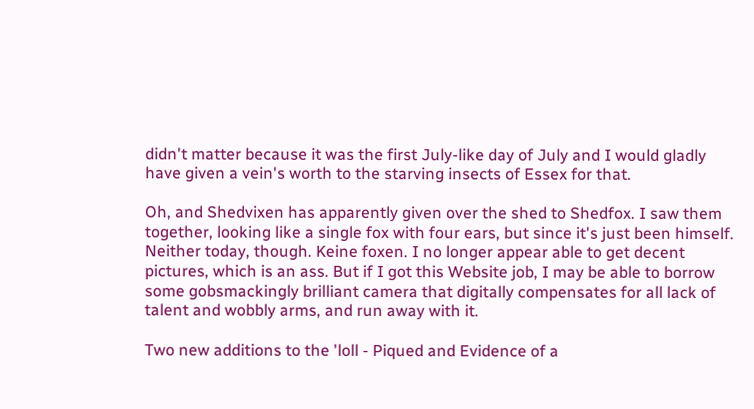didn't matter because it was the first July-like day of July and I would gladly have given a vein's worth to the starving insects of Essex for that.

Oh, and Shedvixen has apparently given over the shed to Shedfox. I saw them together, looking like a single fox with four ears, but since it's just been himself. Neither today, though. Keine foxen. I no longer appear able to get decent pictures, which is an ass. But if I got this Website job, I may be able to borrow some gobsmackingly brilliant camera that digitally compensates for all lack of talent and wobbly arms, and run away with it.

Two new additions to the 'loll - Piqued and Evidence of a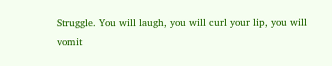Struggle. You will laugh, you will curl your lip, you will vomit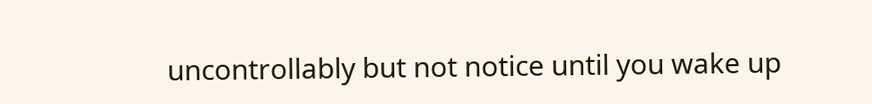uncontrollably but not notice until you wake up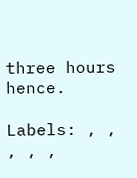three hours hence.

Labels: , , , , ,